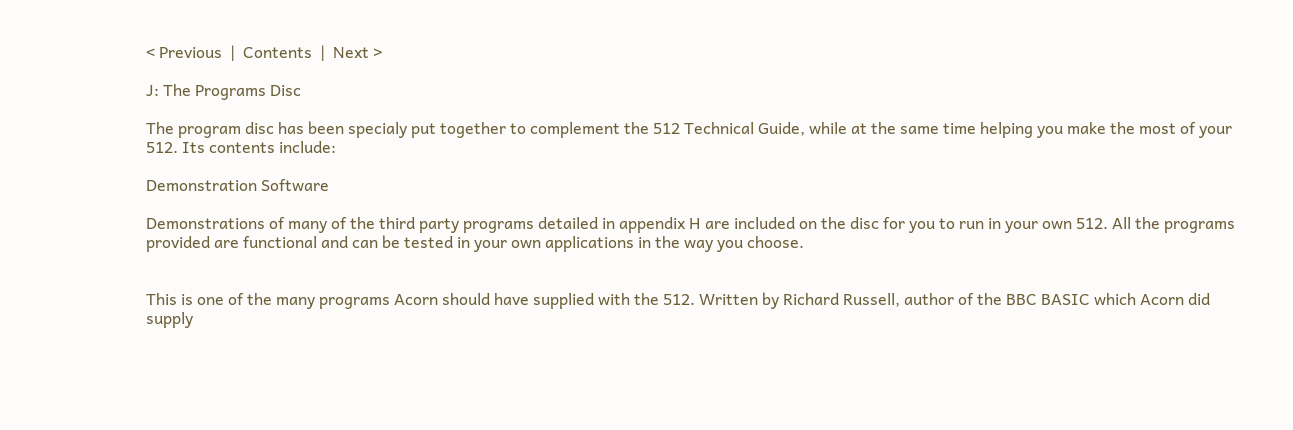< Previous  |  Contents  |  Next >

J: The Programs Disc

The program disc has been specialy put together to complement the 512 Technical Guide, while at the same time helping you make the most of your 512. Its contents include:

Demonstration Software

Demonstrations of many of the third party programs detailed in appendix H are included on the disc for you to run in your own 512. All the programs provided are functional and can be tested in your own applications in the way you choose.


This is one of the many programs Acorn should have supplied with the 512. Written by Richard Russell, author of the BBC BASIC which Acorn did supply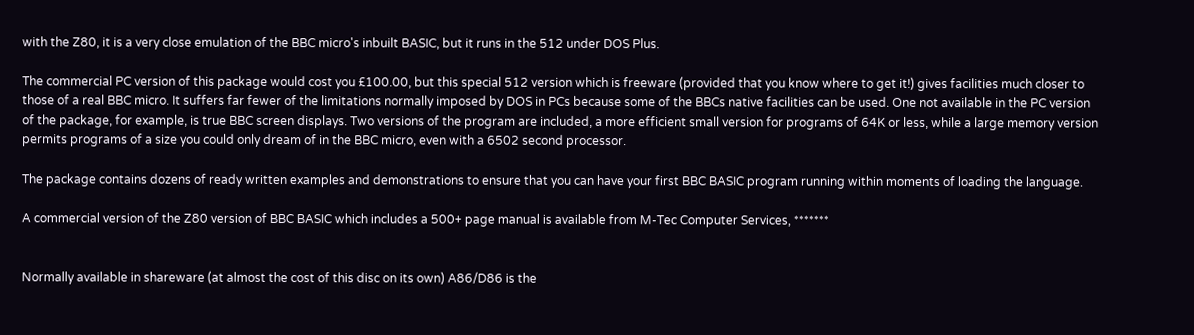with the Z80, it is a very close emulation of the BBC micro's inbuilt BASIC, but it runs in the 512 under DOS Plus.

The commercial PC version of this package would cost you £100.00, but this special 512 version which is freeware (provided that you know where to get it!) gives facilities much closer to those of a real BBC micro. It suffers far fewer of the limitations normally imposed by DOS in PCs because some of the BBCs native facilities can be used. One not available in the PC version of the package, for example, is true BBC screen displays. Two versions of the program are included, a more efficient small version for programs of 64K or less, while a large memory version permits programs of a size you could only dream of in the BBC micro, even with a 6502 second processor.

The package contains dozens of ready written examples and demonstrations to ensure that you can have your first BBC BASIC program running within moments of loading the language.

A commercial version of the Z80 version of BBC BASIC which includes a 500+ page manual is available from M-Tec Computer Services, *******


Normally available in shareware (at almost the cost of this disc on its own) A86/D86 is the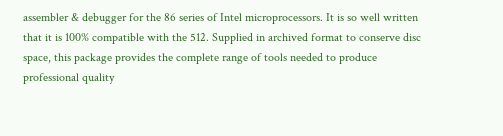assembler & debugger for the 86 series of Intel microprocessors. It is so well written that it is 100% compatible with the 512. Supplied in archived format to conserve disc space, this package provides the complete range of tools needed to produce professional quality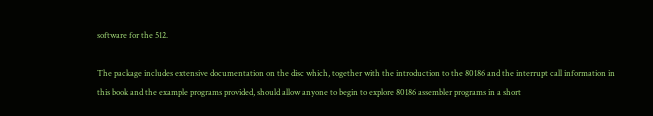software for the 512.

The package includes extensive documentation on the disc which, together with the introduction to the 80186 and the interrupt call information in this book and the example programs provided, should allow anyone to begin to explore 80186 assembler programs in a short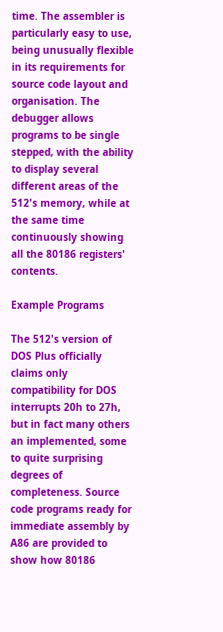time. The assembler is particularly easy to use, being unusually flexible in its requirements for source code layout and organisation. The debugger allows programs to be single stepped, with the ability to display several different areas of the 512's memory, while at the same time continuously showing all the 80186 registers' contents.

Example Programs

The 512's version of DOS Plus officially claims only compatibility for DOS interrupts 20h to 27h, but in fact many others an implemented, some to quite surprising degrees of completeness. Source code programs ready for immediate assembly by A86 are provided to show how 80186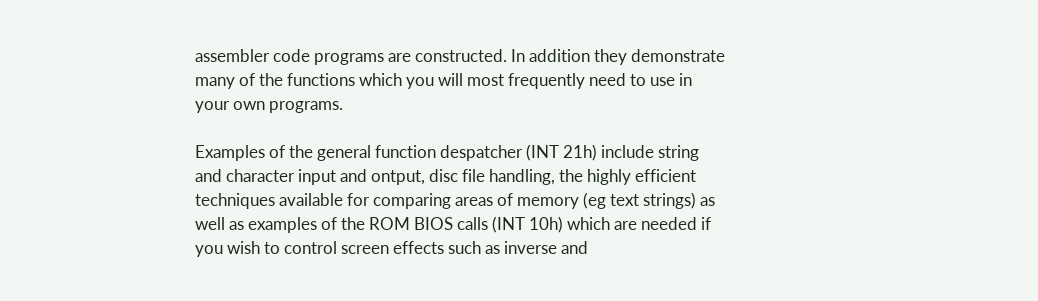assembler code programs are constructed. In addition they demonstrate many of the functions which you will most frequently need to use in your own programs.

Examples of the general function despatcher (INT 21h) include string and character input and ontput, disc file handling, the highly efficient techniques available for comparing areas of memory (eg text strings) as well as examples of the ROM BIOS calls (INT 10h) which are needed if you wish to control screen effects such as inverse and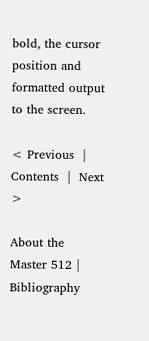bold, the cursor position and formatted output to the screen.

< Previous  |  Contents  |  Next >

About the Master 512 | Bibliography